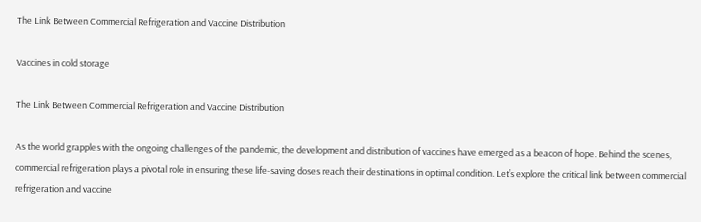The Link Between Commercial Refrigeration and Vaccine Distribution

Vaccines in cold storage

The Link Between Commercial Refrigeration and Vaccine Distribution

As the world grapples with the ongoing challenges of the pandemic, the development and distribution of vaccines have emerged as a beacon of hope. Behind the scenes, commercial refrigeration plays a pivotal role in ensuring these life-saving doses reach their destinations in optimal condition. Let’s explore the critical link between commercial refrigeration and vaccine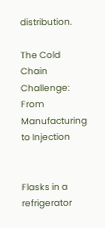distribution.

The Cold Chain Challenge: From Manufacturing to Injection


Flasks in a refrigerator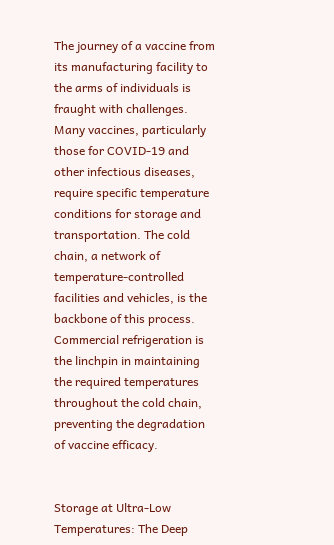The journey of a vaccine from its manufacturing facility to the arms of individuals is fraught with challenges. Many vaccines, particularly those for COVID-19 and other infectious diseases, require specific temperature conditions for storage and transportation. The cold chain, a network of temperature-controlled facilities and vehicles, is the backbone of this process. Commercial refrigeration is the linchpin in maintaining the required temperatures throughout the cold chain, preventing the degradation of vaccine efficacy.


Storage at Ultra-Low Temperatures: The Deep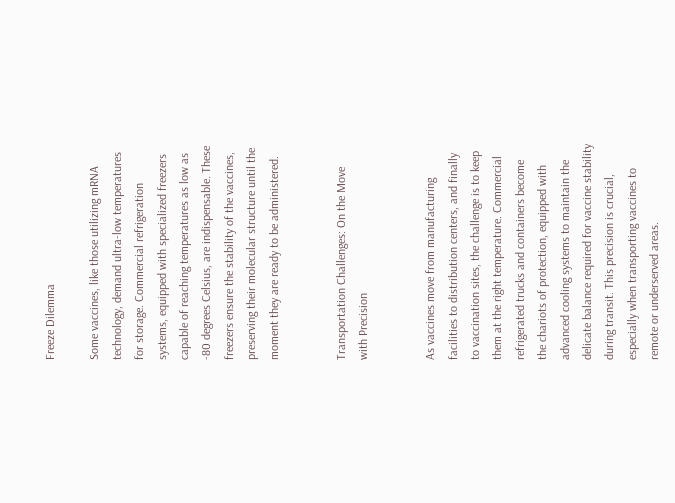Freeze Dilemma

Some vaccines, like those utilizing mRNA technology, demand ultra-low temperatures for storage. Commercial refrigeration systems, equipped with specialized freezers capable of reaching temperatures as low as -80 degrees Celsius, are indispensable. These freezers ensure the stability of the vaccines, preserving their molecular structure until the moment they are ready to be administered.


Transportation Challenges: On the Move with Precision


As vaccines move from manufacturing facilities to distribution centers, and finally to vaccination sites, the challenge is to keep them at the right temperature. Commercial refrigerated trucks and containers become the chariots of protection, equipped with advanced cooling systems to maintain the delicate balance required for vaccine stability during transit. This precision is crucial, especially when transporting vaccines to remote or underserved areas.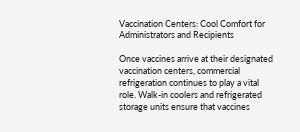Vaccination Centers: Cool Comfort for Administrators and Recipients

Once vaccines arrive at their designated vaccination centers, commercial refrigeration continues to play a vital role. Walk-in coolers and refrigerated storage units ensure that vaccines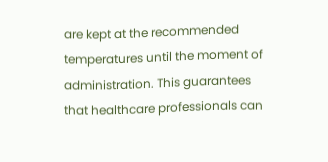are kept at the recommended temperatures until the moment of administration. This guarantees that healthcare professionals can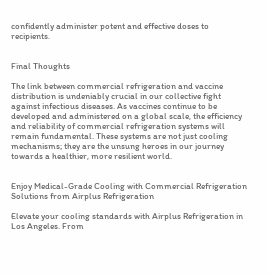confidently administer potent and effective doses to recipients.


Final Thoughts

The link between commercial refrigeration and vaccine distribution is undeniably crucial in our collective fight against infectious diseases. As vaccines continue to be developed and administered on a global scale, the efficiency and reliability of commercial refrigeration systems will remain fundamental. These systems are not just cooling mechanisms; they are the unsung heroes in our journey towards a healthier, more resilient world.


Enjoy Medical-Grade Cooling with Commercial Refrigeration Solutions from Airplus Refrigeration

Elevate your cooling standards with Airplus Refrigeration in Los Angeles. From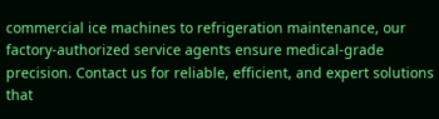commercial ice machines to refrigeration maintenance, our factory-authorized service agents ensure medical-grade precision. Contact us for reliable, efficient, and expert solutions that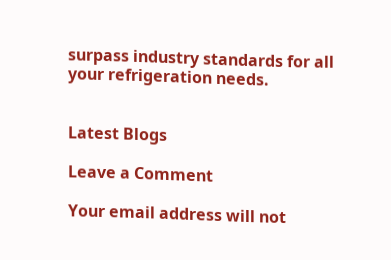surpass industry standards for all your refrigeration needs.


Latest Blogs

Leave a Comment

Your email address will not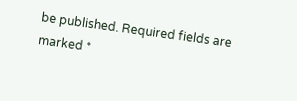be published. Required fields are marked *